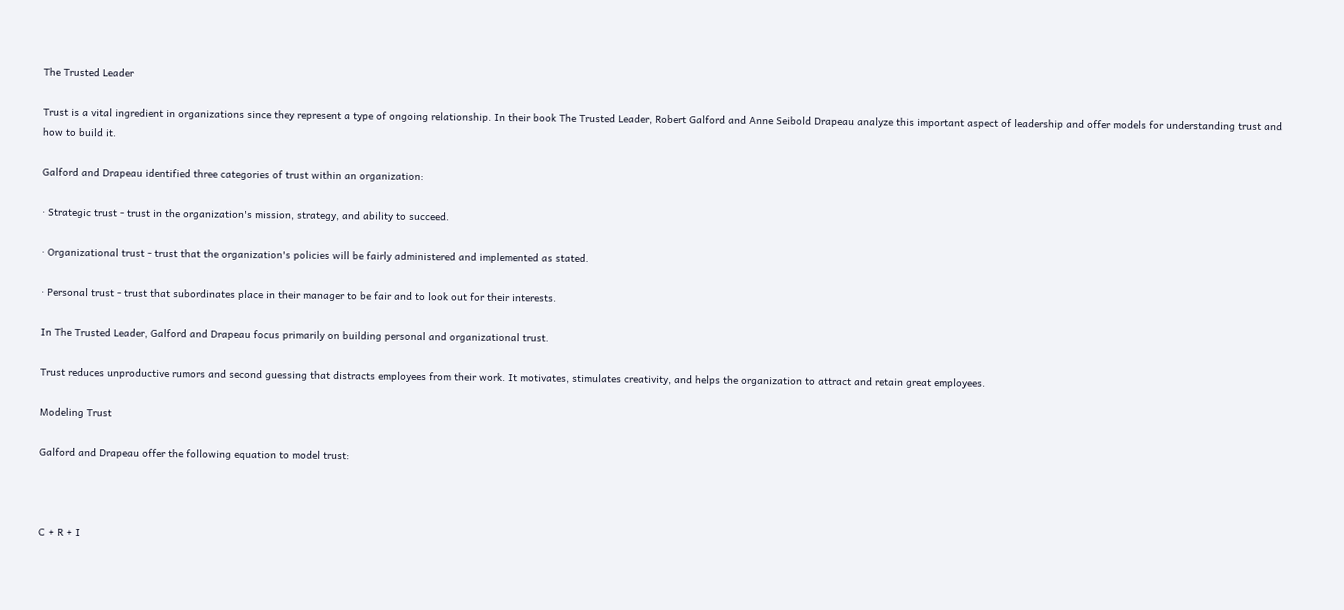The Trusted Leader

Trust is a vital ingredient in organizations since they represent a type of ongoing relationship. In their book The Trusted Leader, Robert Galford and Anne Seibold Drapeau analyze this important aspect of leadership and offer models for understanding trust and how to build it.

Galford and Drapeau identified three categories of trust within an organization:

· Strategic trust - trust in the organization's mission, strategy, and ability to succeed.

· Organizational trust - trust that the organization's policies will be fairly administered and implemented as stated.

· Personal trust - trust that subordinates place in their manager to be fair and to look out for their interests.

In The Trusted Leader, Galford and Drapeau focus primarily on building personal and organizational trust.

Trust reduces unproductive rumors and second guessing that distracts employees from their work. It motivates, stimulates creativity, and helps the organization to attract and retain great employees.

Modeling Trust

Galford and Drapeau offer the following equation to model trust:



C + R + I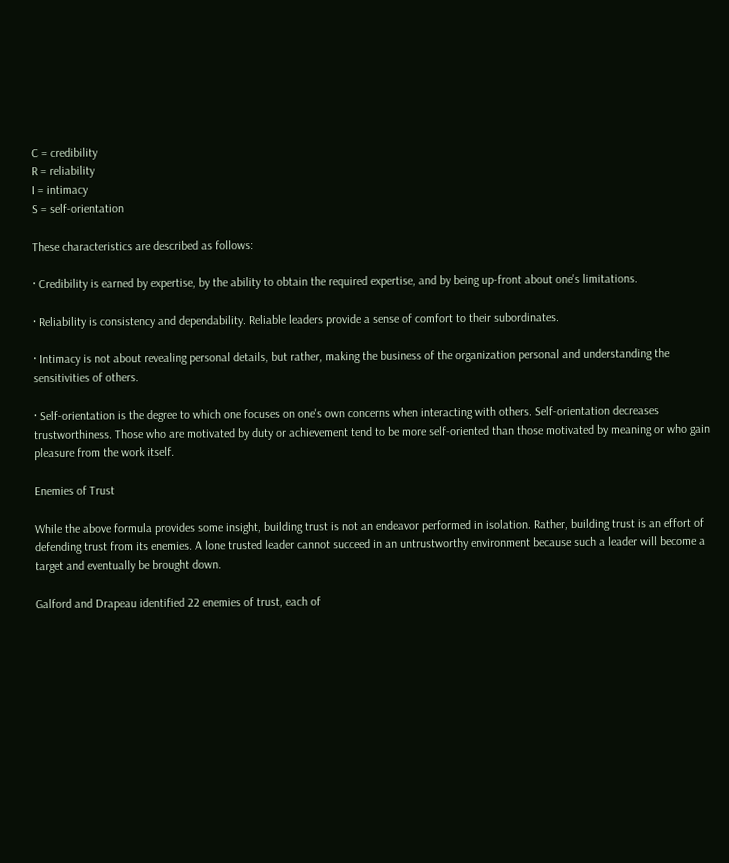C = credibility
R = reliability
I = intimacy
S = self-orientation

These characteristics are described as follows:

· Credibility is earned by expertise, by the ability to obtain the required expertise, and by being up-front about one's limitations.

· Reliability is consistency and dependability. Reliable leaders provide a sense of comfort to their subordinates.

· Intimacy is not about revealing personal details, but rather, making the business of the organization personal and understanding the sensitivities of others.

· Self-orientation is the degree to which one focuses on one's own concerns when interacting with others. Self-orientation decreases trustworthiness. Those who are motivated by duty or achievement tend to be more self-oriented than those motivated by meaning or who gain pleasure from the work itself.

Enemies of Trust

While the above formula provides some insight, building trust is not an endeavor performed in isolation. Rather, building trust is an effort of defending trust from its enemies. A lone trusted leader cannot succeed in an untrustworthy environment because such a leader will become a target and eventually be brought down.

Galford and Drapeau identified 22 enemies of trust, each of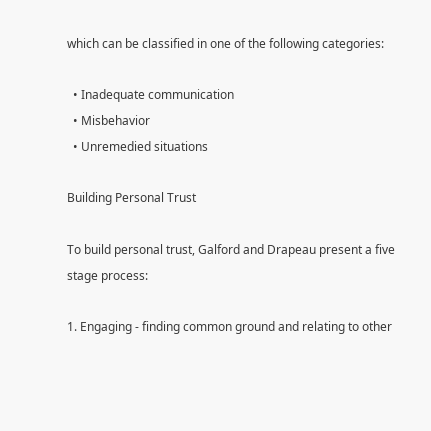which can be classified in one of the following categories:

  • Inadequate communication
  • Misbehavior
  • Unremedied situations

Building Personal Trust

To build personal trust, Galford and Drapeau present a five stage process:

1. Engaging - finding common ground and relating to other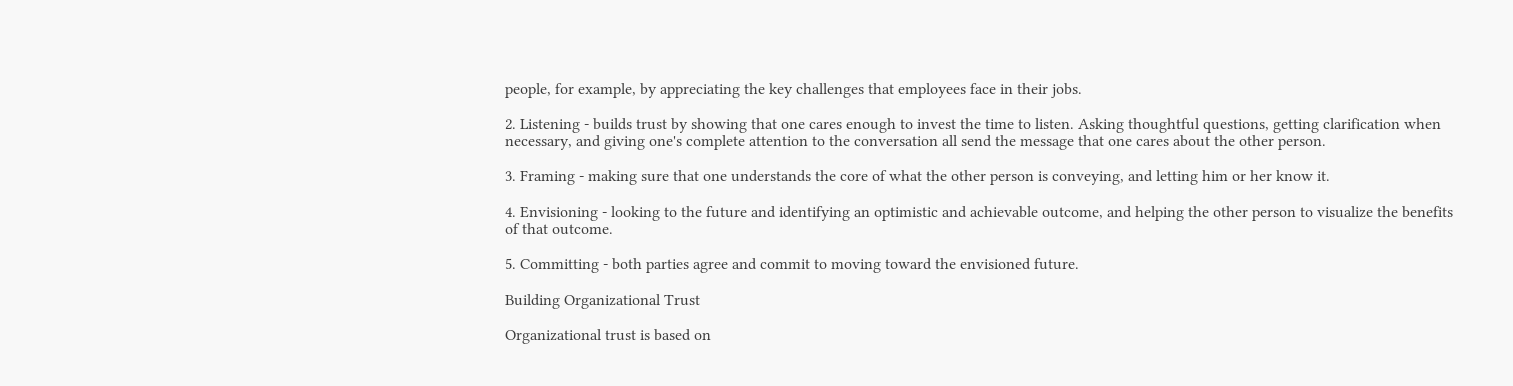people, for example, by appreciating the key challenges that employees face in their jobs.

2. Listening - builds trust by showing that one cares enough to invest the time to listen. Asking thoughtful questions, getting clarification when necessary, and giving one's complete attention to the conversation all send the message that one cares about the other person.

3. Framing - making sure that one understands the core of what the other person is conveying, and letting him or her know it.

4. Envisioning - looking to the future and identifying an optimistic and achievable outcome, and helping the other person to visualize the benefits of that outcome.

5. Committing - both parties agree and commit to moving toward the envisioned future.

Building Organizational Trust

Organizational trust is based on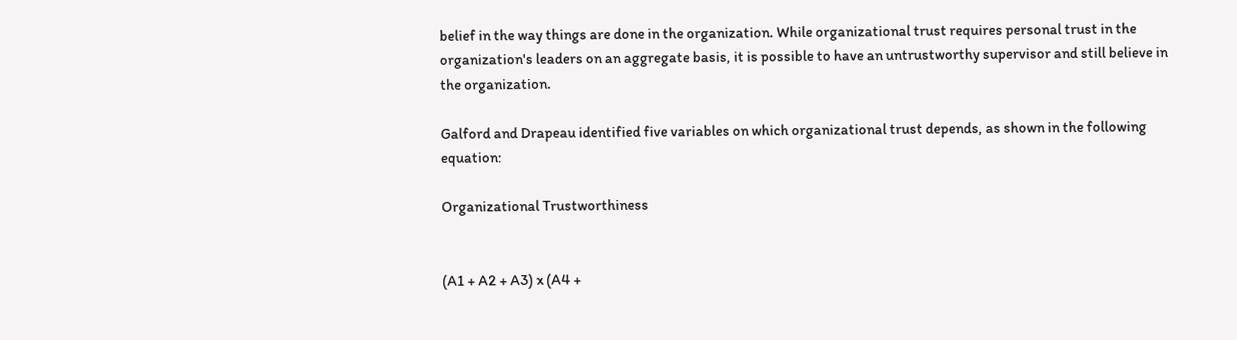belief in the way things are done in the organization. While organizational trust requires personal trust in the organization's leaders on an aggregate basis, it is possible to have an untrustworthy supervisor and still believe in the organization.

Galford and Drapeau identified five variables on which organizational trust depends, as shown in the following equation:

Organizational Trustworthiness


(A1 + A2 + A3) x (A4 +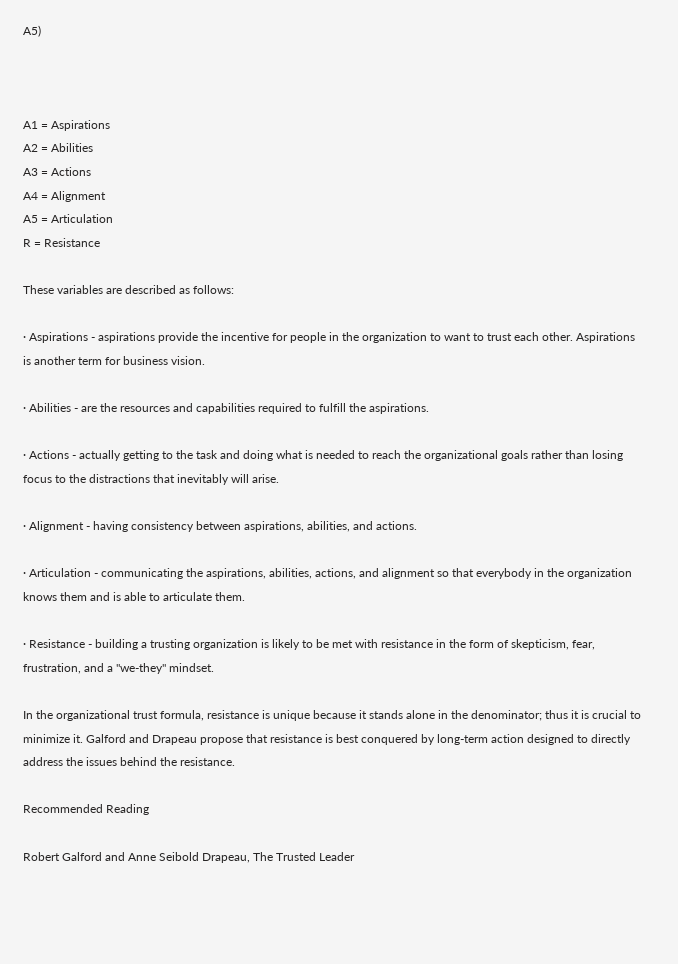A5)



A1 = Aspirations
A2 = Abilities
A3 = Actions
A4 = Alignment
A5 = Articulation
R = Resistance

These variables are described as follows:

· Aspirations - aspirations provide the incentive for people in the organization to want to trust each other. Aspirations is another term for business vision.

· Abilities - are the resources and capabilities required to fulfill the aspirations.

· Actions - actually getting to the task and doing what is needed to reach the organizational goals rather than losing focus to the distractions that inevitably will arise.

· Alignment - having consistency between aspirations, abilities, and actions.

· Articulation - communicating the aspirations, abilities, actions, and alignment so that everybody in the organization knows them and is able to articulate them.

· Resistance - building a trusting organization is likely to be met with resistance in the form of skepticism, fear, frustration, and a "we-they" mindset.

In the organizational trust formula, resistance is unique because it stands alone in the denominator; thus it is crucial to minimize it. Galford and Drapeau propose that resistance is best conquered by long-term action designed to directly address the issues behind the resistance.

Recommended Reading

Robert Galford and Anne Seibold Drapeau, The Trusted Leader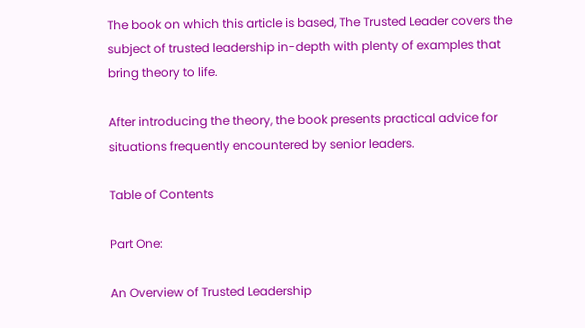The book on which this article is based, The Trusted Leader covers the subject of trusted leadership in-depth with plenty of examples that bring theory to life.

After introducing the theory, the book presents practical advice for situations frequently encountered by senior leaders.

Table of Contents

Part One:

An Overview of Trusted Leadership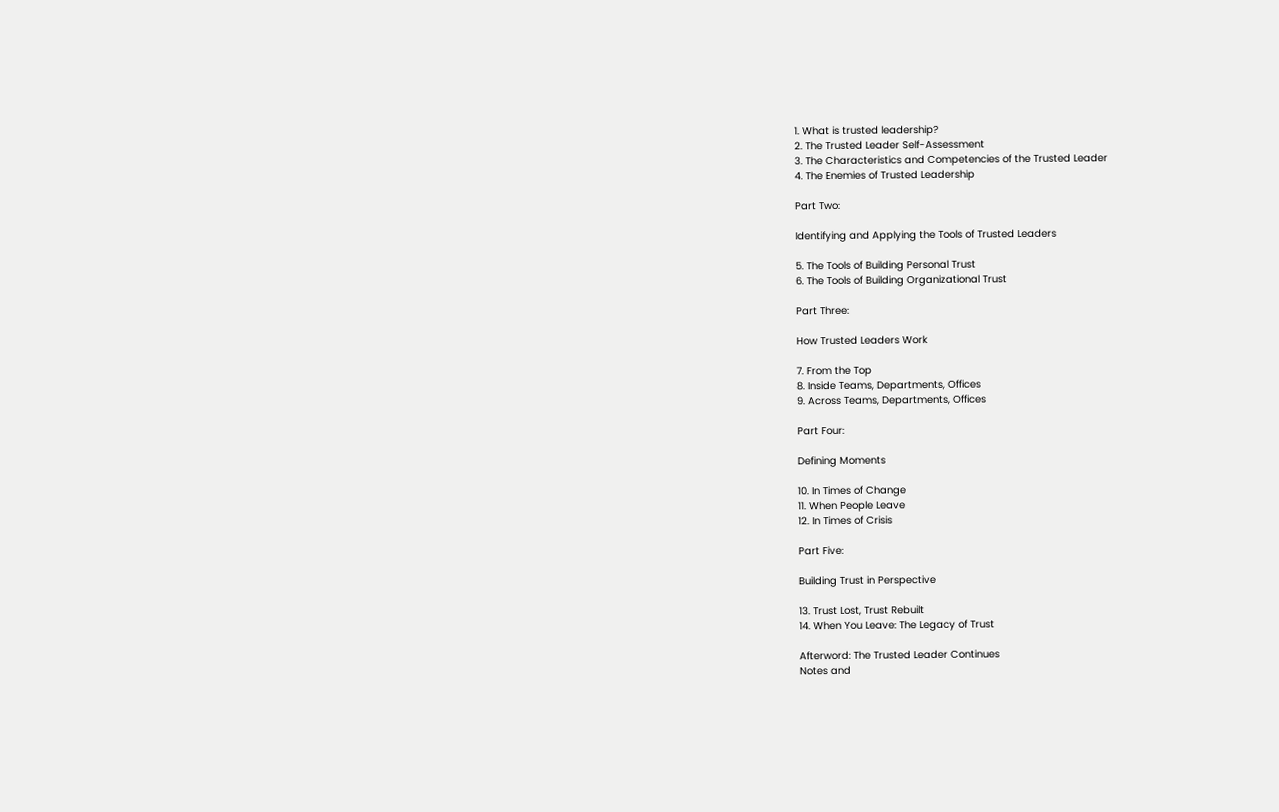1. What is trusted leadership?
2. The Trusted Leader Self-Assessment
3. The Characteristics and Competencies of the Trusted Leader
4. The Enemies of Trusted Leadership

Part Two:

Identifying and Applying the Tools of Trusted Leaders

5. The Tools of Building Personal Trust
6. The Tools of Building Organizational Trust

Part Three:

How Trusted Leaders Work

7. From the Top
8. Inside Teams, Departments, Offices
9. Across Teams, Departments, Offices

Part Four:

Defining Moments

10. In Times of Change
11. When People Leave
12. In Times of Crisis

Part Five:

Building Trust in Perspective

13. Trust Lost, Trust Rebuilt
14. When You Leave: The Legacy of Trust

Afterword: The Trusted Leader Continues
Notes and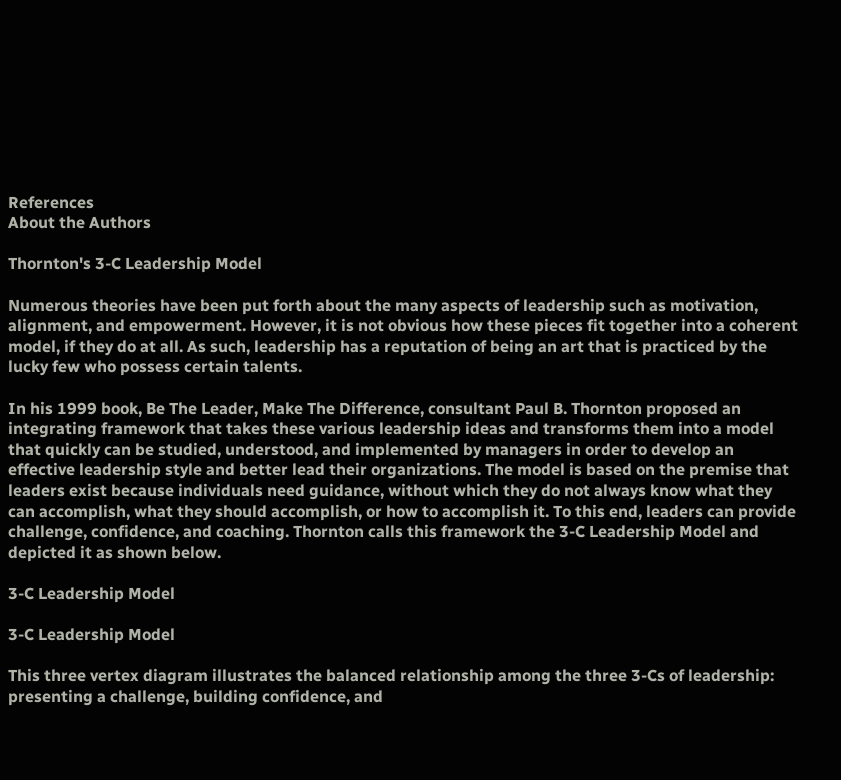References
About the Authors

Thornton's 3-C Leadership Model

Numerous theories have been put forth about the many aspects of leadership such as motivation, alignment, and empowerment. However, it is not obvious how these pieces fit together into a coherent model, if they do at all. As such, leadership has a reputation of being an art that is practiced by the lucky few who possess certain talents.

In his 1999 book, Be The Leader, Make The Difference, consultant Paul B. Thornton proposed an integrating framework that takes these various leadership ideas and transforms them into a model that quickly can be studied, understood, and implemented by managers in order to develop an effective leadership style and better lead their organizations. The model is based on the premise that leaders exist because individuals need guidance, without which they do not always know what they can accomplish, what they should accomplish, or how to accomplish it. To this end, leaders can provide challenge, confidence, and coaching. Thornton calls this framework the 3-C Leadership Model and depicted it as shown below.

3-C Leadership Model

3-C Leadership Model

This three vertex diagram illustrates the balanced relationship among the three 3-Cs of leadership: presenting a challenge, building confidence, and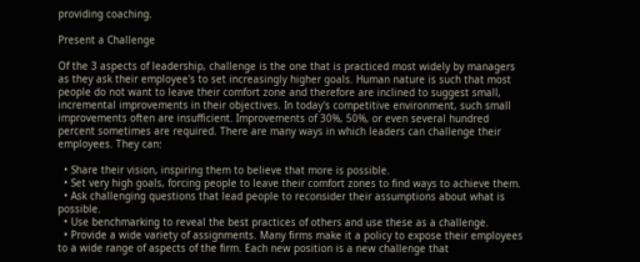providing coaching.

Present a Challenge

Of the 3 aspects of leadership, challenge is the one that is practiced most widely by managers as they ask their employee's to set increasingly higher goals. Human nature is such that most people do not want to leave their comfort zone and therefore are inclined to suggest small, incremental improvements in their objectives. In today's competitive environment, such small improvements often are insufficient. Improvements of 30%, 50%, or even several hundred percent sometimes are required. There are many ways in which leaders can challenge their employees. They can:

  • Share their vision, inspiring them to believe that more is possible.
  • Set very high goals, forcing people to leave their comfort zones to find ways to achieve them.
  • Ask challenging questions that lead people to reconsider their assumptions about what is possible.
  • Use benchmarking to reveal the best practices of others and use these as a challenge.
  • Provide a wide variety of assignments. Many firms make it a policy to expose their employees to a wide range of aspects of the firm. Each new position is a new challenge that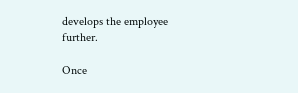develops the employee further.

Once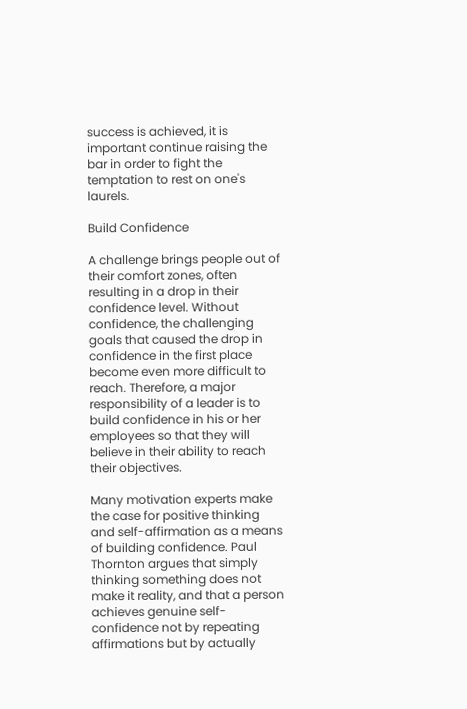success is achieved, it is important continue raising the bar in order to fight the temptation to rest on one's laurels.

Build Confidence

A challenge brings people out of their comfort zones, often resulting in a drop in their confidence level. Without confidence, the challenging goals that caused the drop in confidence in the first place become even more difficult to reach. Therefore, a major responsibility of a leader is to build confidence in his or her employees so that they will believe in their ability to reach their objectives.

Many motivation experts make the case for positive thinking and self-affirmation as a means of building confidence. Paul Thornton argues that simply thinking something does not make it reality, and that a person achieves genuine self-confidence not by repeating affirmations but by actually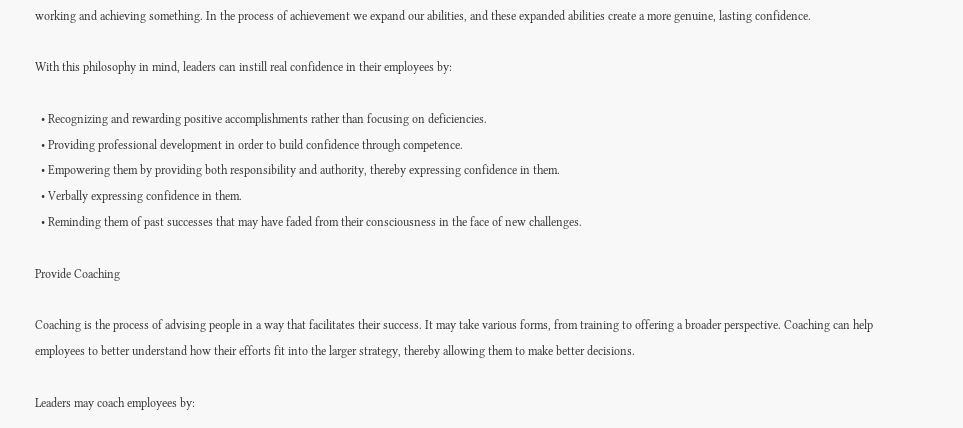working and achieving something. In the process of achievement we expand our abilities, and these expanded abilities create a more genuine, lasting confidence.

With this philosophy in mind, leaders can instill real confidence in their employees by:

  • Recognizing and rewarding positive accomplishments rather than focusing on deficiencies.
  • Providing professional development in order to build confidence through competence.
  • Empowering them by providing both responsibility and authority, thereby expressing confidence in them.
  • Verbally expressing confidence in them.
  • Reminding them of past successes that may have faded from their consciousness in the face of new challenges.

Provide Coaching

Coaching is the process of advising people in a way that facilitates their success. It may take various forms, from training to offering a broader perspective. Coaching can help employees to better understand how their efforts fit into the larger strategy, thereby allowing them to make better decisions.

Leaders may coach employees by: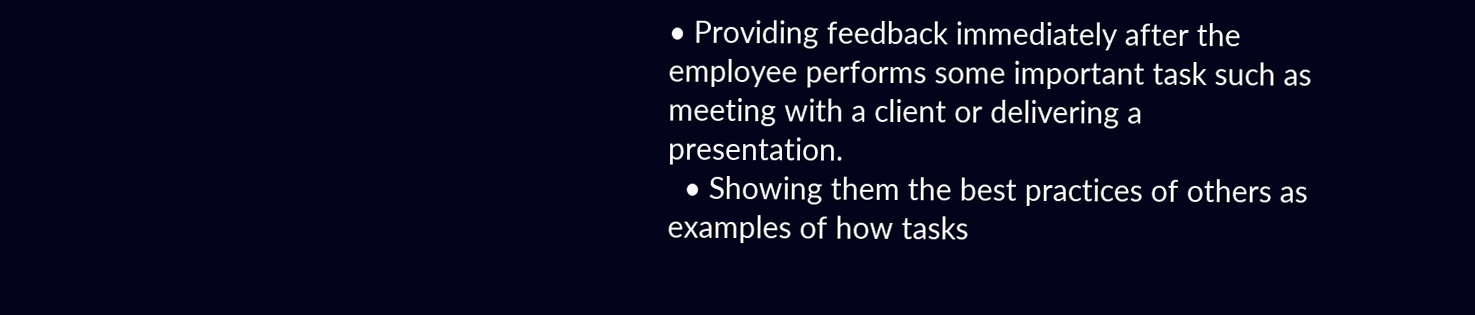• Providing feedback immediately after the employee performs some important task such as meeting with a client or delivering a presentation.
  • Showing them the best practices of others as examples of how tasks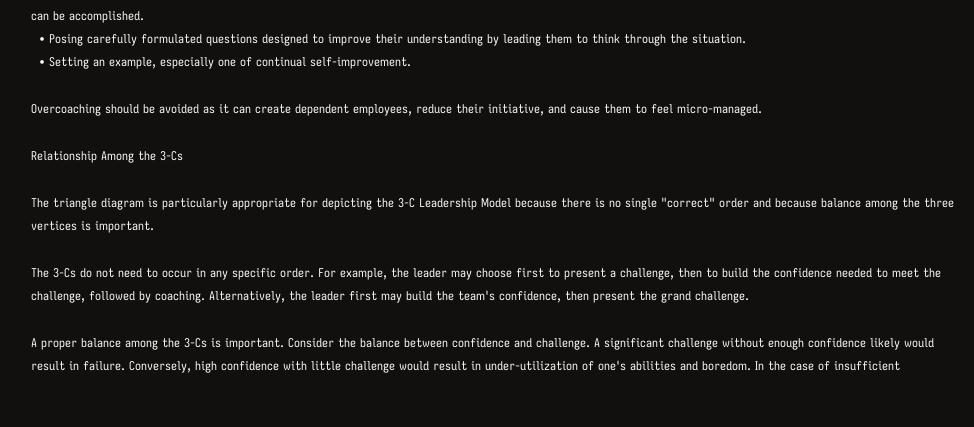can be accomplished.
  • Posing carefully formulated questions designed to improve their understanding by leading them to think through the situation.
  • Setting an example, especially one of continual self-improvement.

Overcoaching should be avoided as it can create dependent employees, reduce their initiative, and cause them to feel micro-managed.

Relationship Among the 3-Cs

The triangle diagram is particularly appropriate for depicting the 3-C Leadership Model because there is no single "correct" order and because balance among the three vertices is important.

The 3-Cs do not need to occur in any specific order. For example, the leader may choose first to present a challenge, then to build the confidence needed to meet the challenge, followed by coaching. Alternatively, the leader first may build the team's confidence, then present the grand challenge.

A proper balance among the 3-Cs is important. Consider the balance between confidence and challenge. A significant challenge without enough confidence likely would result in failure. Conversely, high confidence with little challenge would result in under-utilization of one's abilities and boredom. In the case of insufficient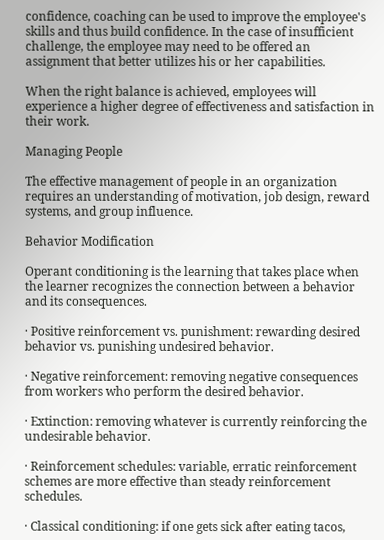confidence, coaching can be used to improve the employee's skills and thus build confidence. In the case of insufficient challenge, the employee may need to be offered an assignment that better utilizes his or her capabilities.

When the right balance is achieved, employees will experience a higher degree of effectiveness and satisfaction in their work.

Managing People

The effective management of people in an organization requires an understanding of motivation, job design, reward systems, and group influence.

Behavior Modification

Operant conditioning is the learning that takes place when the learner recognizes the connection between a behavior and its consequences.

· Positive reinforcement vs. punishment: rewarding desired behavior vs. punishing undesired behavior.

· Negative reinforcement: removing negative consequences from workers who perform the desired behavior.

· Extinction: removing whatever is currently reinforcing the undesirable behavior.

· Reinforcement schedules: variable, erratic reinforcement schemes are more effective than steady reinforcement schedules.

· Classical conditioning: if one gets sick after eating tacos,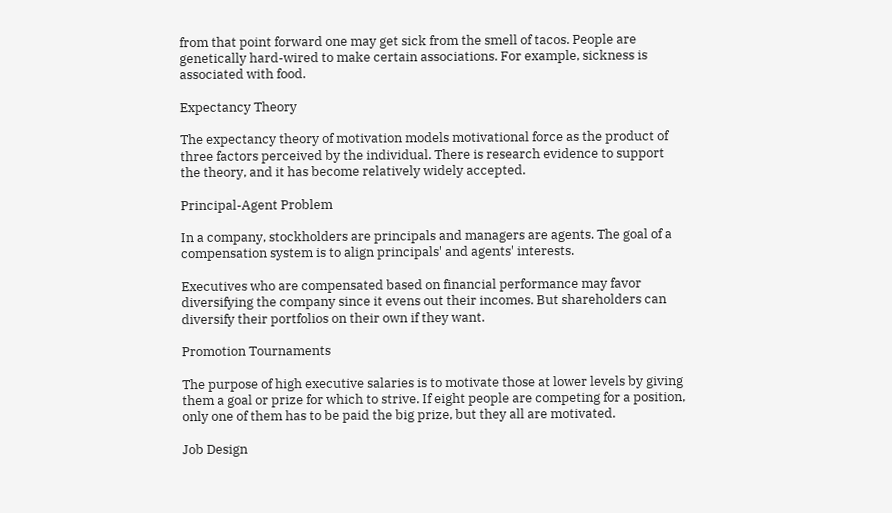from that point forward one may get sick from the smell of tacos. People are genetically hard-wired to make certain associations. For example, sickness is associated with food.

Expectancy Theory

The expectancy theory of motivation models motivational force as the product of three factors perceived by the individual. There is research evidence to support the theory, and it has become relatively widely accepted.

Principal-Agent Problem

In a company, stockholders are principals and managers are agents. The goal of a compensation system is to align principals' and agents' interests.

Executives who are compensated based on financial performance may favor diversifying the company since it evens out their incomes. But shareholders can diversify their portfolios on their own if they want.

Promotion Tournaments

The purpose of high executive salaries is to motivate those at lower levels by giving them a goal or prize for which to strive. If eight people are competing for a position, only one of them has to be paid the big prize, but they all are motivated.

Job Design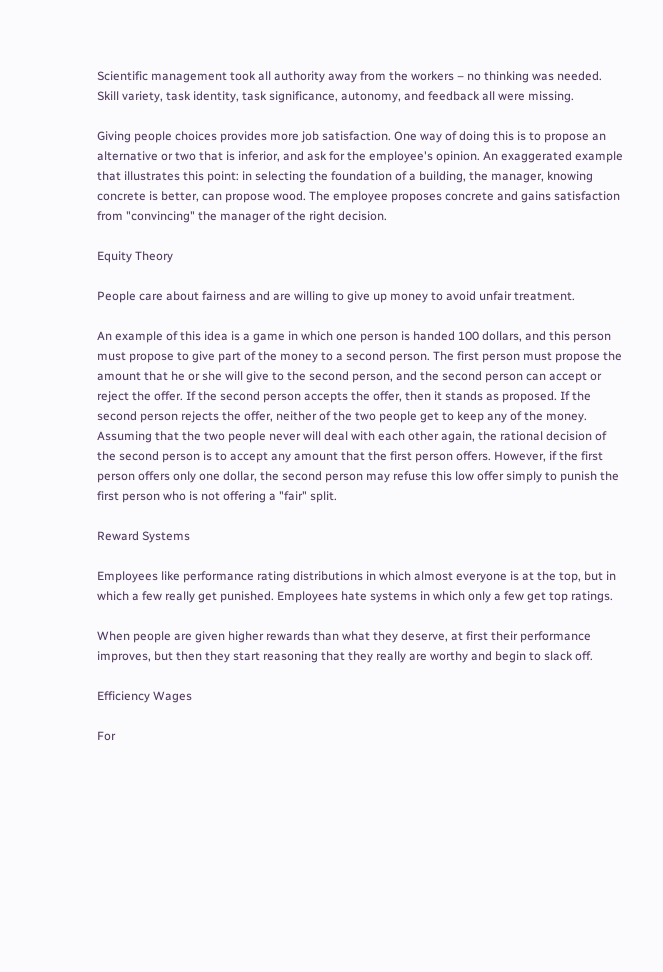Scientific management took all authority away from the workers – no thinking was needed. Skill variety, task identity, task significance, autonomy, and feedback all were missing.

Giving people choices provides more job satisfaction. One way of doing this is to propose an alternative or two that is inferior, and ask for the employee's opinion. An exaggerated example that illustrates this point: in selecting the foundation of a building, the manager, knowing concrete is better, can propose wood. The employee proposes concrete and gains satisfaction from "convincing" the manager of the right decision.

Equity Theory

People care about fairness and are willing to give up money to avoid unfair treatment.

An example of this idea is a game in which one person is handed 100 dollars, and this person must propose to give part of the money to a second person. The first person must propose the amount that he or she will give to the second person, and the second person can accept or reject the offer. If the second person accepts the offer, then it stands as proposed. If the second person rejects the offer, neither of the two people get to keep any of the money. Assuming that the two people never will deal with each other again, the rational decision of the second person is to accept any amount that the first person offers. However, if the first person offers only one dollar, the second person may refuse this low offer simply to punish the first person who is not offering a "fair" split.

Reward Systems

Employees like performance rating distributions in which almost everyone is at the top, but in which a few really get punished. Employees hate systems in which only a few get top ratings.

When people are given higher rewards than what they deserve, at first their performance improves, but then they start reasoning that they really are worthy and begin to slack off.

Efficiency Wages

For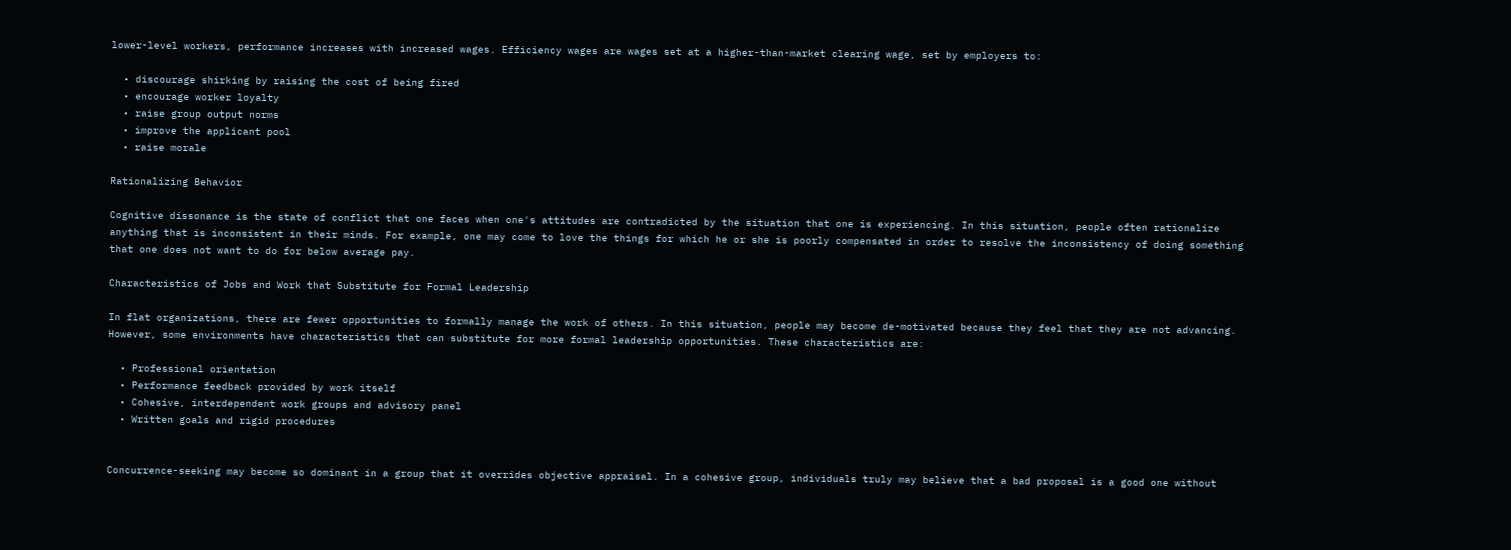lower-level workers, performance increases with increased wages. Efficiency wages are wages set at a higher-than-market clearing wage, set by employers to:

  • discourage shirking by raising the cost of being fired
  • encourage worker loyalty
  • raise group output norms
  • improve the applicant pool
  • raise morale

Rationalizing Behavior

Cognitive dissonance is the state of conflict that one faces when one's attitudes are contradicted by the situation that one is experiencing. In this situation, people often rationalize anything that is inconsistent in their minds. For example, one may come to love the things for which he or she is poorly compensated in order to resolve the inconsistency of doing something that one does not want to do for below average pay.

Characteristics of Jobs and Work that Substitute for Formal Leadership

In flat organizations, there are fewer opportunities to formally manage the work of others. In this situation, people may become de-motivated because they feel that they are not advancing. However, some environments have characteristics that can substitute for more formal leadership opportunities. These characteristics are:

  • Professional orientation
  • Performance feedback provided by work itself
  • Cohesive, interdependent work groups and advisory panel
  • Written goals and rigid procedures


Concurrence-seeking may become so dominant in a group that it overrides objective appraisal. In a cohesive group, individuals truly may believe that a bad proposal is a good one without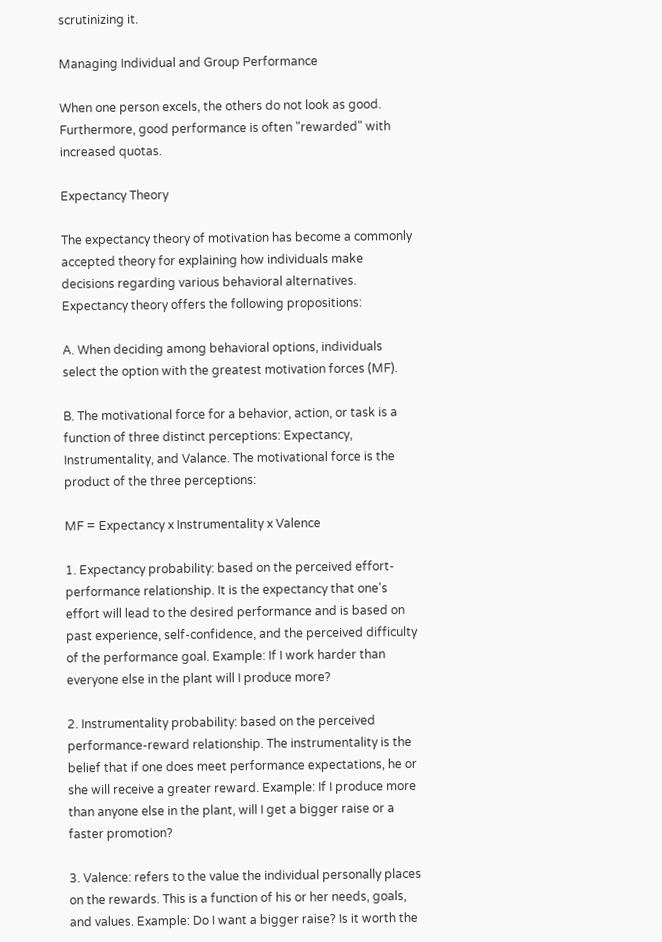scrutinizing it.

Managing Individual and Group Performance

When one person excels, the others do not look as good. Furthermore, good performance is often "rewarded" with increased quotas.

Expectancy Theory

The expectancy theory of motivation has become a commonly accepted theory for explaining how individuals make decisions regarding various behavioral alternatives. Expectancy theory offers the following propositions:

A. When deciding among behavioral options, individuals select the option with the greatest motivation forces (MF).

B. The motivational force for a behavior, action, or task is a function of three distinct perceptions: Expectancy, Instrumentality, and Valance. The motivational force is the product of the three perceptions:

MF = Expectancy x Instrumentality x Valence

1. Expectancy probability: based on the perceived effort-performance relationship. It is the expectancy that one's effort will lead to the desired performance and is based on past experience, self-confidence, and the perceived difficulty of the performance goal. Example: If I work harder than everyone else in the plant will I produce more?

2. Instrumentality probability: based on the perceived performance-reward relationship. The instrumentality is the belief that if one does meet performance expectations, he or she will receive a greater reward. Example: If I produce more than anyone else in the plant, will I get a bigger raise or a faster promotion?

3. Valence: refers to the value the individual personally places on the rewards. This is a function of his or her needs, goals, and values. Example: Do I want a bigger raise? Is it worth the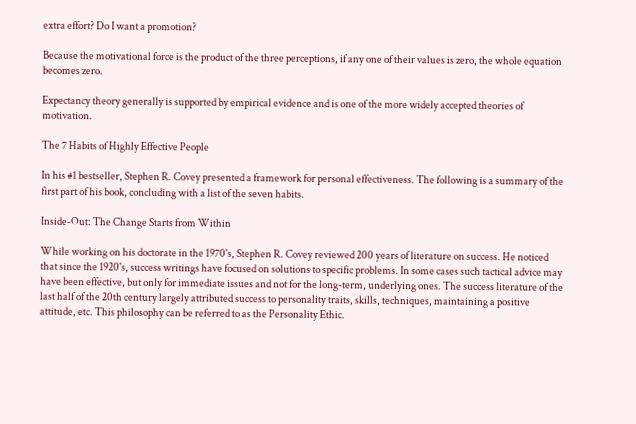extra effort? Do I want a promotion?

Because the motivational force is the product of the three perceptions, if any one of their values is zero, the whole equation becomes zero.

Expectancy theory generally is supported by empirical evidence and is one of the more widely accepted theories of motivation.

The 7 Habits of Highly Effective People

In his #1 bestseller, Stephen R. Covey presented a framework for personal effectiveness. The following is a summary of the first part of his book, concluding with a list of the seven habits.

Inside-Out: The Change Starts from Within

While working on his doctorate in the 1970's, Stephen R. Covey reviewed 200 years of literature on success. He noticed that since the 1920's, success writings have focused on solutions to specific problems. In some cases such tactical advice may have been effective, but only for immediate issues and not for the long-term, underlying ones. The success literature of the last half of the 20th century largely attributed success to personality traits, skills, techniques, maintaining a positive attitude, etc. This philosophy can be referred to as the Personality Ethic.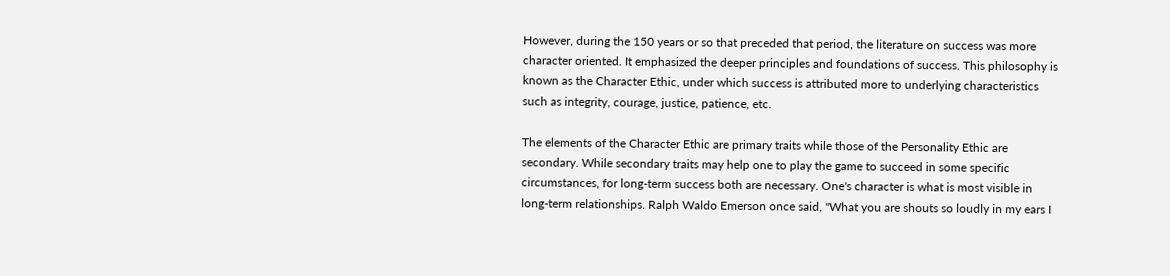However, during the 150 years or so that preceded that period, the literature on success was more character oriented. It emphasized the deeper principles and foundations of success. This philosophy is known as the Character Ethic, under which success is attributed more to underlying characteristics such as integrity, courage, justice, patience, etc.

The elements of the Character Ethic are primary traits while those of the Personality Ethic are secondary. While secondary traits may help one to play the game to succeed in some specific circumstances, for long-term success both are necessary. One's character is what is most visible in long-term relationships. Ralph Waldo Emerson once said, "What you are shouts so loudly in my ears I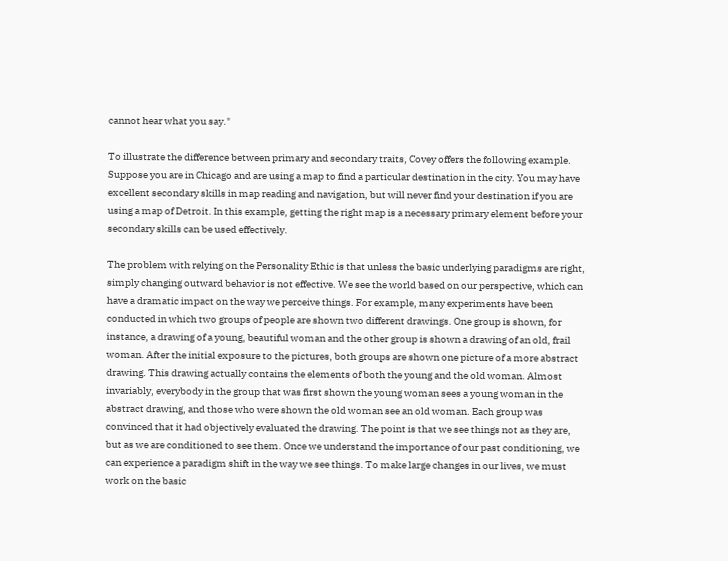cannot hear what you say."

To illustrate the difference between primary and secondary traits, Covey offers the following example. Suppose you are in Chicago and are using a map to find a particular destination in the city. You may have excellent secondary skills in map reading and navigation, but will never find your destination if you are using a map of Detroit. In this example, getting the right map is a necessary primary element before your secondary skills can be used effectively.

The problem with relying on the Personality Ethic is that unless the basic underlying paradigms are right, simply changing outward behavior is not effective. We see the world based on our perspective, which can have a dramatic impact on the way we perceive things. For example, many experiments have been conducted in which two groups of people are shown two different drawings. One group is shown, for instance, a drawing of a young, beautiful woman and the other group is shown a drawing of an old, frail woman. After the initial exposure to the pictures, both groups are shown one picture of a more abstract drawing. This drawing actually contains the elements of both the young and the old woman. Almost invariably, everybody in the group that was first shown the young woman sees a young woman in the abstract drawing, and those who were shown the old woman see an old woman. Each group was convinced that it had objectively evaluated the drawing. The point is that we see things not as they are, but as we are conditioned to see them. Once we understand the importance of our past conditioning, we can experience a paradigm shift in the way we see things. To make large changes in our lives, we must work on the basic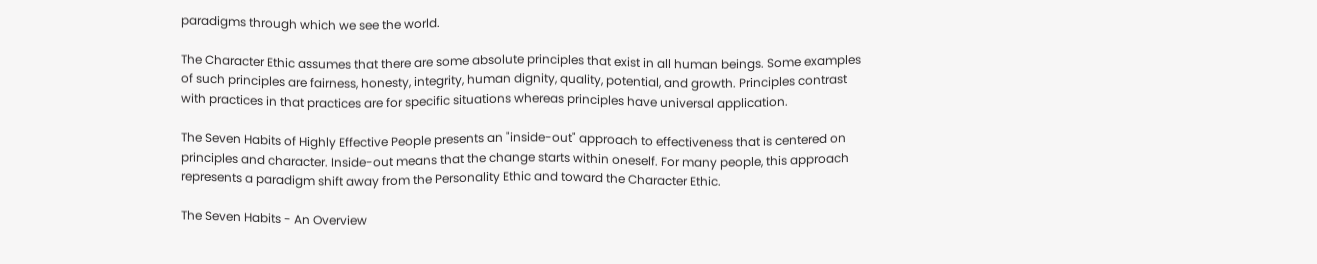paradigms through which we see the world.

The Character Ethic assumes that there are some absolute principles that exist in all human beings. Some examples of such principles are fairness, honesty, integrity, human dignity, quality, potential, and growth. Principles contrast with practices in that practices are for specific situations whereas principles have universal application.

The Seven Habits of Highly Effective People presents an "inside-out" approach to effectiveness that is centered on principles and character. Inside-out means that the change starts within oneself. For many people, this approach represents a paradigm shift away from the Personality Ethic and toward the Character Ethic.

The Seven Habits - An Overview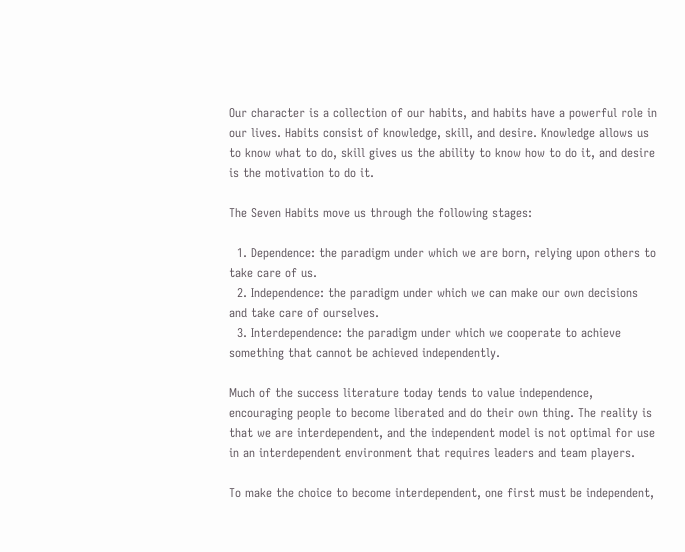Our character is a collection of our habits, and habits have a powerful role in our lives. Habits consist of knowledge, skill, and desire. Knowledge allows us to know what to do, skill gives us the ability to know how to do it, and desire is the motivation to do it.

The Seven Habits move us through the following stages:

  1. Dependence: the paradigm under which we are born, relying upon others to take care of us.
  2. Independence: the paradigm under which we can make our own decisions and take care of ourselves.
  3. Interdependence: the paradigm under which we cooperate to achieve something that cannot be achieved independently.

Much of the success literature today tends to value independence, encouraging people to become liberated and do their own thing. The reality is that we are interdependent, and the independent model is not optimal for use in an interdependent environment that requires leaders and team players.

To make the choice to become interdependent, one first must be independent,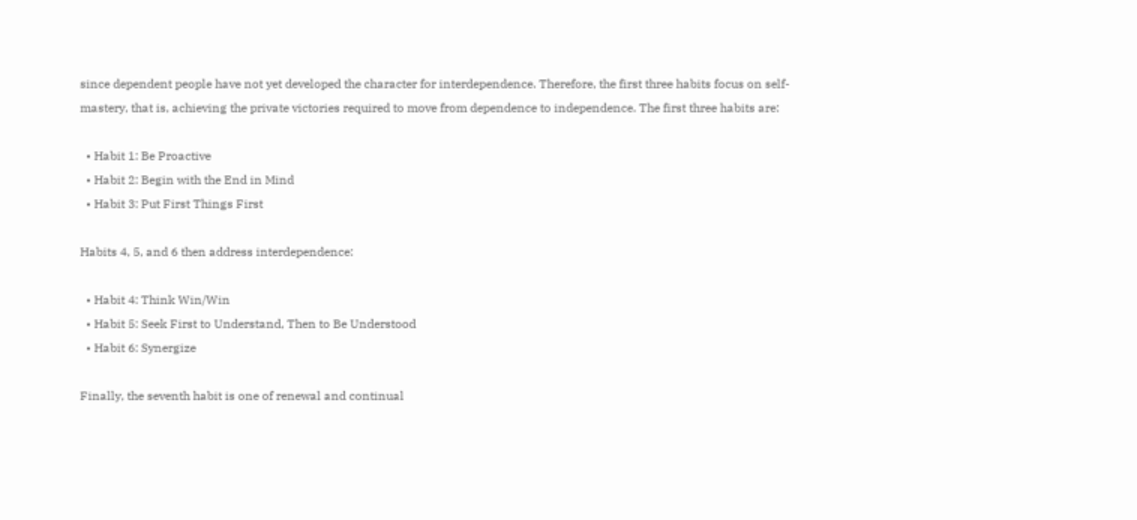since dependent people have not yet developed the character for interdependence. Therefore, the first three habits focus on self-mastery, that is, achieving the private victories required to move from dependence to independence. The first three habits are:

  • Habit 1: Be Proactive
  • Habit 2: Begin with the End in Mind
  • Habit 3: Put First Things First

Habits 4, 5, and 6 then address interdependence:

  • Habit 4: Think Win/Win
  • Habit 5: Seek First to Understand, Then to Be Understood
  • Habit 6: Synergize

Finally, the seventh habit is one of renewal and continual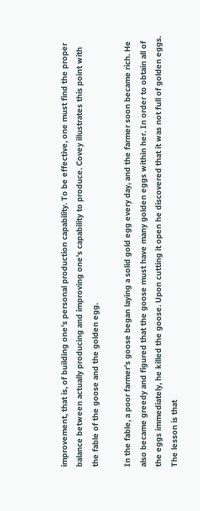improvement, that is, of building one's personal production capability. To be effective, one must find the proper balance between actually producing and improving one's capability to produce. Covey illustrates this point with the fable of the goose and the golden egg.

In the fable, a poor farmer's goose began laying a solid gold egg every day, and the farmer soon became rich. He also became greedy and figured that the goose must have many golden eggs within her. In order to obtain all of the eggs immediately, he killed the goose. Upon cutting it open he discovered that it was not full of golden eggs. The lesson is that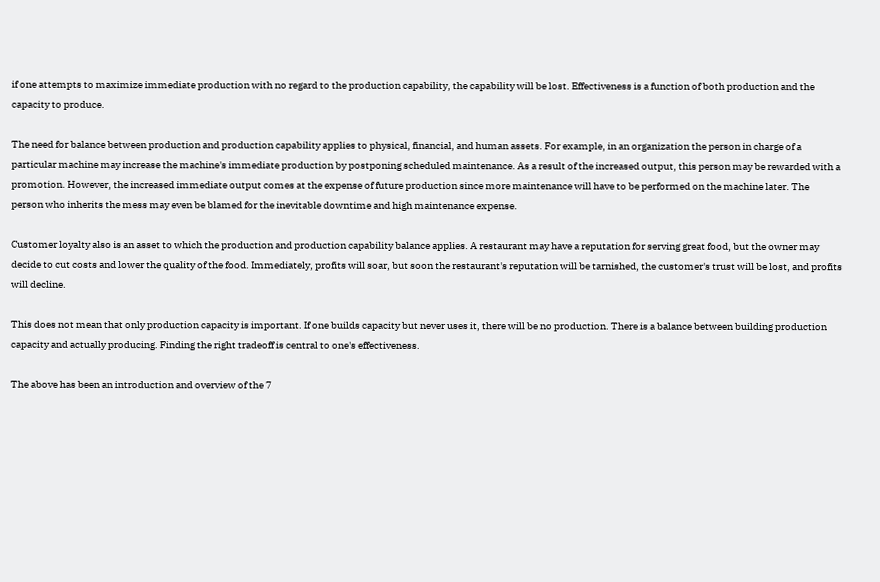if one attempts to maximize immediate production with no regard to the production capability, the capability will be lost. Effectiveness is a function of both production and the capacity to produce.

The need for balance between production and production capability applies to physical, financial, and human assets. For example, in an organization the person in charge of a particular machine may increase the machine's immediate production by postponing scheduled maintenance. As a result of the increased output, this person may be rewarded with a promotion. However, the increased immediate output comes at the expense of future production since more maintenance will have to be performed on the machine later. The person who inherits the mess may even be blamed for the inevitable downtime and high maintenance expense.

Customer loyalty also is an asset to which the production and production capability balance applies. A restaurant may have a reputation for serving great food, but the owner may decide to cut costs and lower the quality of the food. Immediately, profits will soar, but soon the restaurant's reputation will be tarnished, the customer's trust will be lost, and profits will decline.

This does not mean that only production capacity is important. If one builds capacity but never uses it, there will be no production. There is a balance between building production capacity and actually producing. Finding the right tradeoff is central to one's effectiveness.

The above has been an introduction and overview of the 7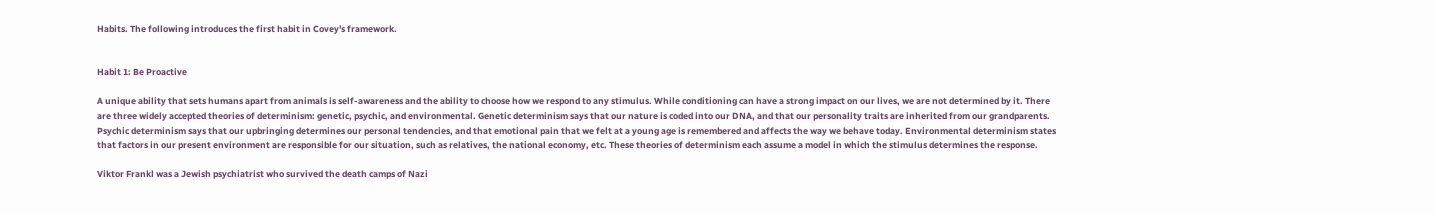Habits. The following introduces the first habit in Covey's framework.


Habit 1: Be Proactive

A unique ability that sets humans apart from animals is self-awareness and the ability to choose how we respond to any stimulus. While conditioning can have a strong impact on our lives, we are not determined by it. There are three widely accepted theories of determinism: genetic, psychic, and environmental. Genetic determinism says that our nature is coded into our DNA, and that our personality traits are inherited from our grandparents. Psychic determinism says that our upbringing determines our personal tendencies, and that emotional pain that we felt at a young age is remembered and affects the way we behave today. Environmental determinism states that factors in our present environment are responsible for our situation, such as relatives, the national economy, etc. These theories of determinism each assume a model in which the stimulus determines the response.

Viktor Frankl was a Jewish psychiatrist who survived the death camps of Nazi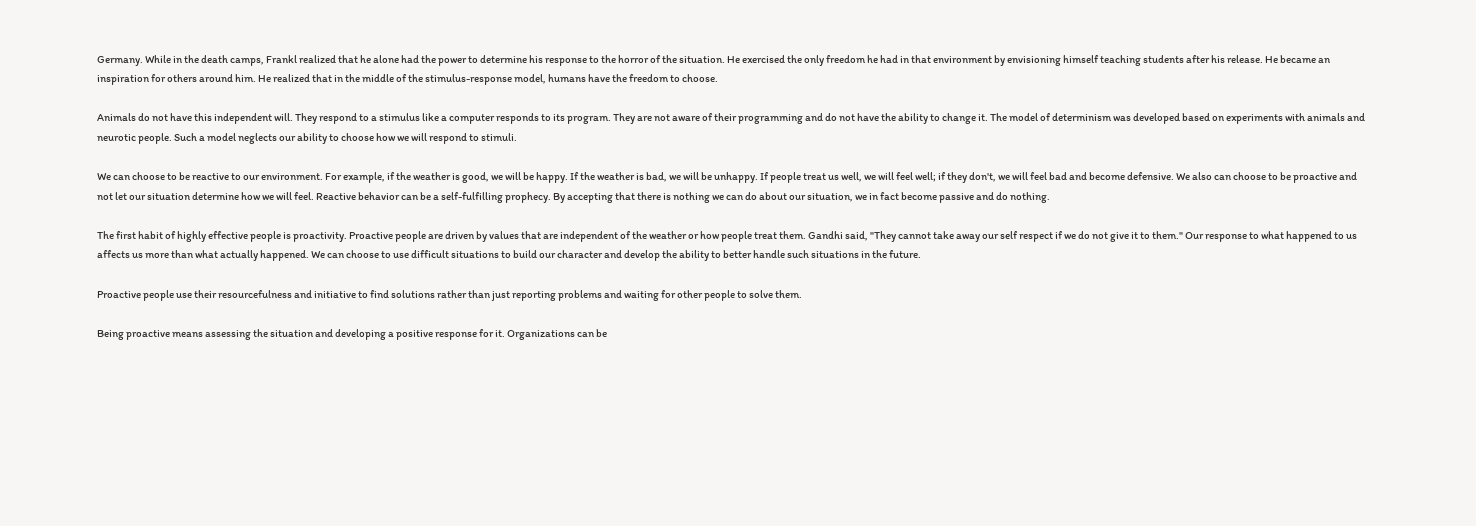Germany. While in the death camps, Frankl realized that he alone had the power to determine his response to the horror of the situation. He exercised the only freedom he had in that environment by envisioning himself teaching students after his release. He became an inspiration for others around him. He realized that in the middle of the stimulus-response model, humans have the freedom to choose.

Animals do not have this independent will. They respond to a stimulus like a computer responds to its program. They are not aware of their programming and do not have the ability to change it. The model of determinism was developed based on experiments with animals and neurotic people. Such a model neglects our ability to choose how we will respond to stimuli.

We can choose to be reactive to our environment. For example, if the weather is good, we will be happy. If the weather is bad, we will be unhappy. If people treat us well, we will feel well; if they don't, we will feel bad and become defensive. We also can choose to be proactive and not let our situation determine how we will feel. Reactive behavior can be a self-fulfilling prophecy. By accepting that there is nothing we can do about our situation, we in fact become passive and do nothing.

The first habit of highly effective people is proactivity. Proactive people are driven by values that are independent of the weather or how people treat them. Gandhi said, "They cannot take away our self respect if we do not give it to them." Our response to what happened to us affects us more than what actually happened. We can choose to use difficult situations to build our character and develop the ability to better handle such situations in the future.

Proactive people use their resourcefulness and initiative to find solutions rather than just reporting problems and waiting for other people to solve them.

Being proactive means assessing the situation and developing a positive response for it. Organizations can be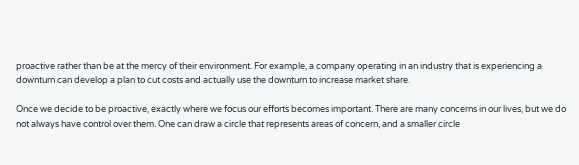proactive rather than be at the mercy of their environment. For example, a company operating in an industry that is experiencing a downturn can develop a plan to cut costs and actually use the downturn to increase market share.

Once we decide to be proactive, exactly where we focus our efforts becomes important. There are many concerns in our lives, but we do not always have control over them. One can draw a circle that represents areas of concern, and a smaller circle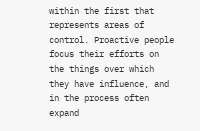within the first that represents areas of control. Proactive people focus their efforts on the things over which they have influence, and in the process often expand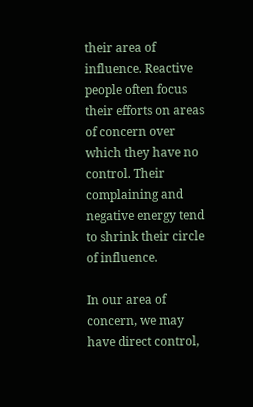their area of influence. Reactive people often focus their efforts on areas of concern over which they have no control. Their complaining and negative energy tend to shrink their circle of influence.

In our area of concern, we may have direct control,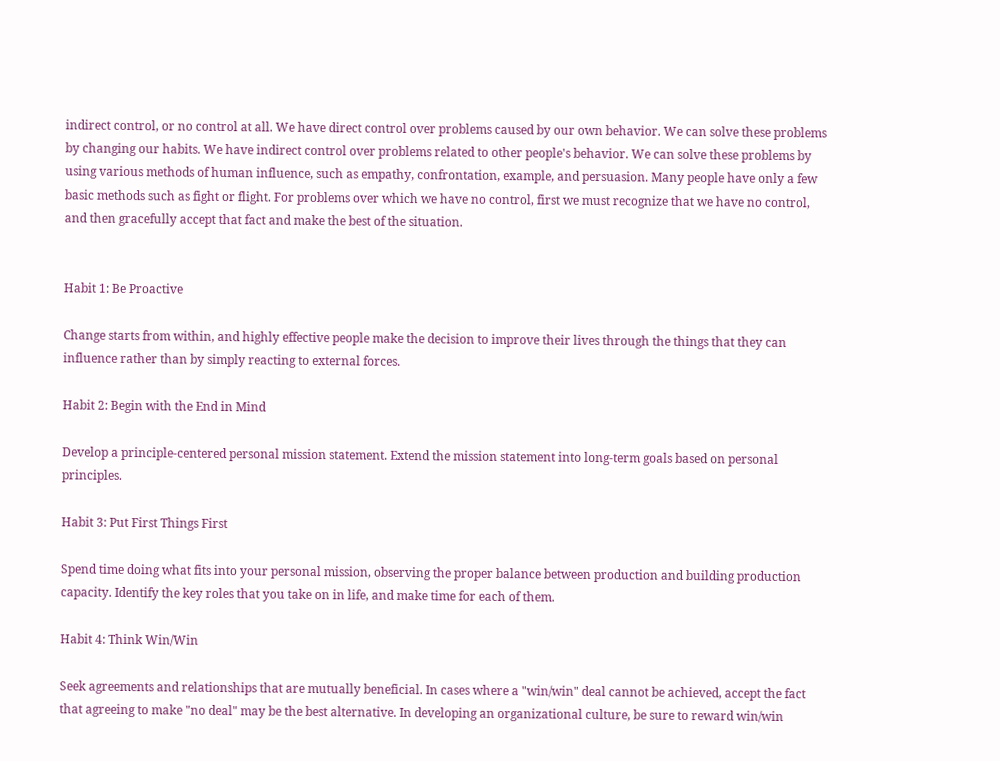indirect control, or no control at all. We have direct control over problems caused by our own behavior. We can solve these problems by changing our habits. We have indirect control over problems related to other people's behavior. We can solve these problems by using various methods of human influence, such as empathy, confrontation, example, and persuasion. Many people have only a few basic methods such as fight or flight. For problems over which we have no control, first we must recognize that we have no control, and then gracefully accept that fact and make the best of the situation.


Habit 1: Be Proactive

Change starts from within, and highly effective people make the decision to improve their lives through the things that they can influence rather than by simply reacting to external forces.

Habit 2: Begin with the End in Mind

Develop a principle-centered personal mission statement. Extend the mission statement into long-term goals based on personal principles.

Habit 3: Put First Things First

Spend time doing what fits into your personal mission, observing the proper balance between production and building production capacity. Identify the key roles that you take on in life, and make time for each of them.

Habit 4: Think Win/Win

Seek agreements and relationships that are mutually beneficial. In cases where a "win/win" deal cannot be achieved, accept the fact that agreeing to make "no deal" may be the best alternative. In developing an organizational culture, be sure to reward win/win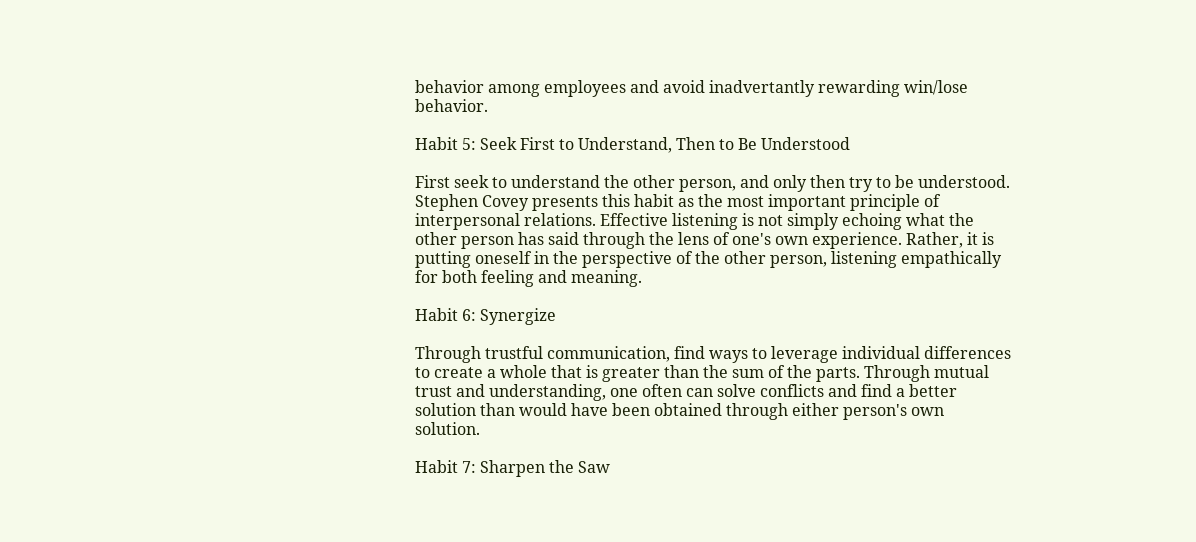behavior among employees and avoid inadvertantly rewarding win/lose behavior.

Habit 5: Seek First to Understand, Then to Be Understood

First seek to understand the other person, and only then try to be understood. Stephen Covey presents this habit as the most important principle of interpersonal relations. Effective listening is not simply echoing what the other person has said through the lens of one's own experience. Rather, it is putting oneself in the perspective of the other person, listening empathically for both feeling and meaning.

Habit 6: Synergize

Through trustful communication, find ways to leverage individual differences to create a whole that is greater than the sum of the parts. Through mutual trust and understanding, one often can solve conflicts and find a better solution than would have been obtained through either person's own solution.

Habit 7: Sharpen the Saw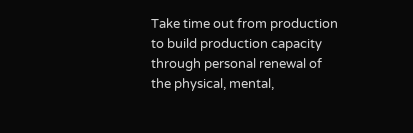Take time out from production to build production capacity through personal renewal of the physical, mental,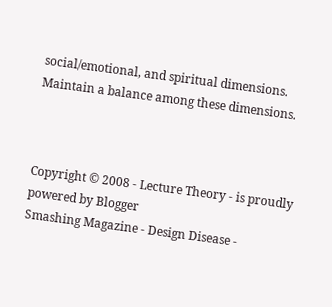social/emotional, and spiritual dimensions. Maintain a balance among these dimensions.



Copyright © 2008 - Lecture Theory - is proudly powered by Blogger
Smashing Magazine - Design Disease -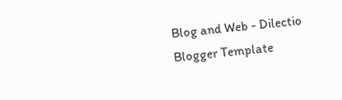Blog and Web - Dilectio Blogger Template